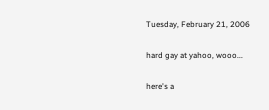Tuesday, February 21, 2006

hard gay at yahoo, wooo...

here's a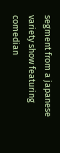segment from a japanese variety show featuring comedian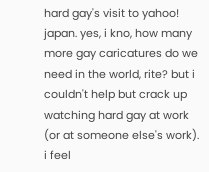hard gay's visit to yahoo! japan. yes, i kno, how many more gay caricatures do we need in the world, rite? but i couldn't help but crack up watching hard gay at work (or at someone else's work). i feel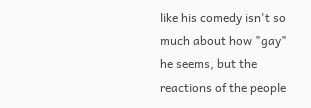like his comedy isn't so much about how "gay" he seems, but the reactions of the people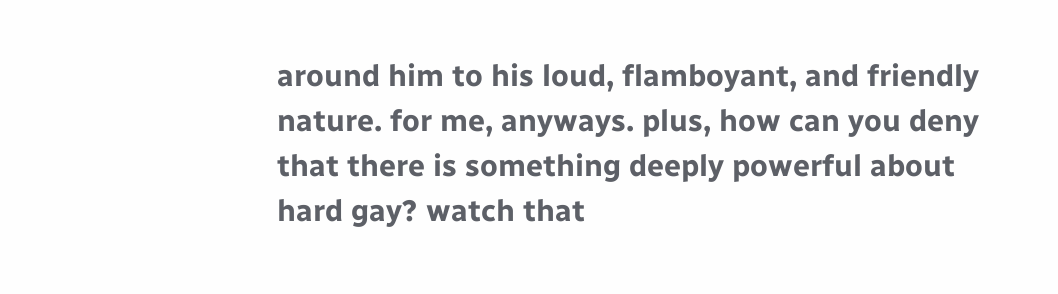around him to his loud, flamboyant, and friendly nature. for me, anyways. plus, how can you deny that there is something deeply powerful about hard gay? watch that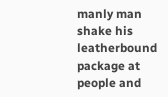manly man shake his leatherbound package at people and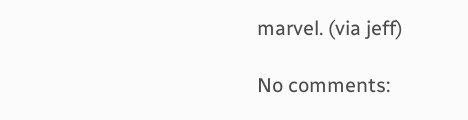marvel. (via jeff)

No comments: